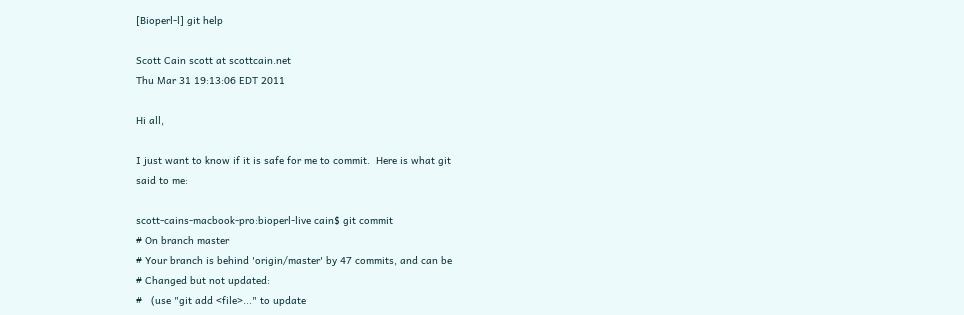[Bioperl-l] git help

Scott Cain scott at scottcain.net
Thu Mar 31 19:13:06 EDT 2011

Hi all,

I just want to know if it is safe for me to commit.  Here is what git
said to me:

scott-cains-macbook-pro:bioperl-live cain$ git commit
# On branch master
# Your branch is behind 'origin/master' by 47 commits, and can be
# Changed but not updated:
#   (use "git add <file>..." to update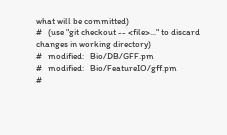what will be committed)
#   (use "git checkout -- <file>..." to discard changes in working directory)
#   modified:   Bio/DB/GFF.pm
#   modified:   Bio/FeatureIO/gff.pm
#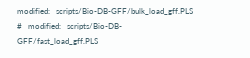modified:   scripts/Bio-DB-GFF/bulk_load_gff.PLS
#   modified:   scripts/Bio-DB-GFF/fast_load_gff.PLS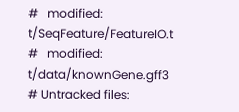#   modified:   t/SeqFeature/FeatureIO.t
#   modified:   t/data/knownGene.gff3
# Untracked files: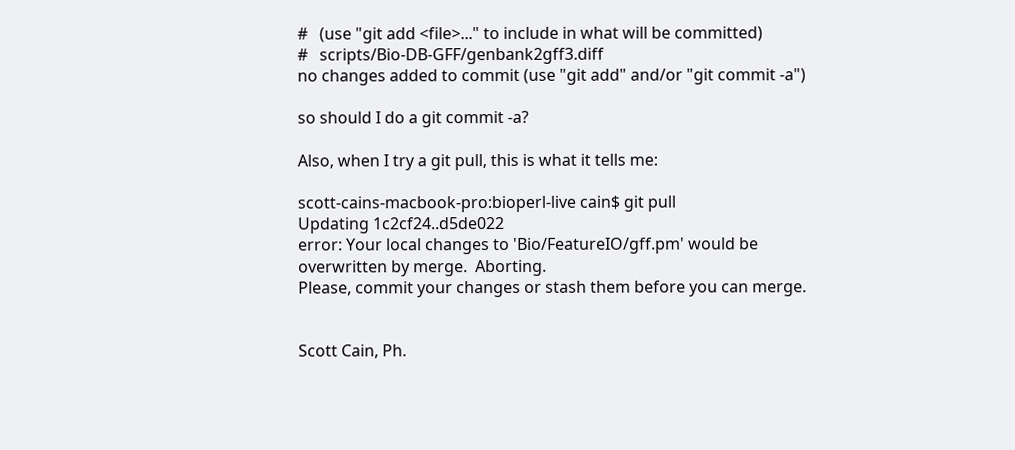#   (use "git add <file>..." to include in what will be committed)
#   scripts/Bio-DB-GFF/genbank2gff3.diff
no changes added to commit (use "git add" and/or "git commit -a")

so should I do a git commit -a?

Also, when I try a git pull, this is what it tells me:

scott-cains-macbook-pro:bioperl-live cain$ git pull
Updating 1c2cf24..d5de022
error: Your local changes to 'Bio/FeatureIO/gff.pm' would be
overwritten by merge.  Aborting.
Please, commit your changes or stash them before you can merge.


Scott Cain, Ph.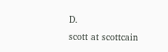D.                                   scott at scottcain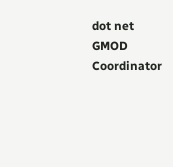dot net
GMOD Coordinator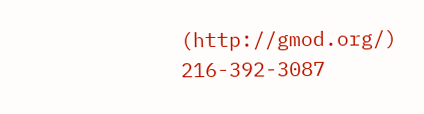(http://gmod.org/)                     216-392-3087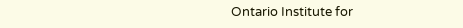Ontario Institute for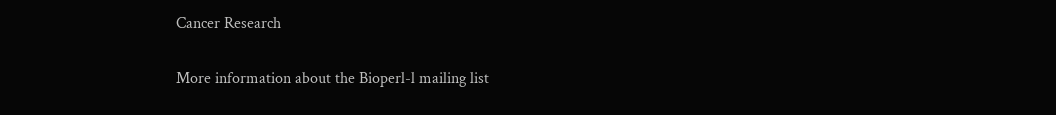Cancer Research

More information about the Bioperl-l mailing list